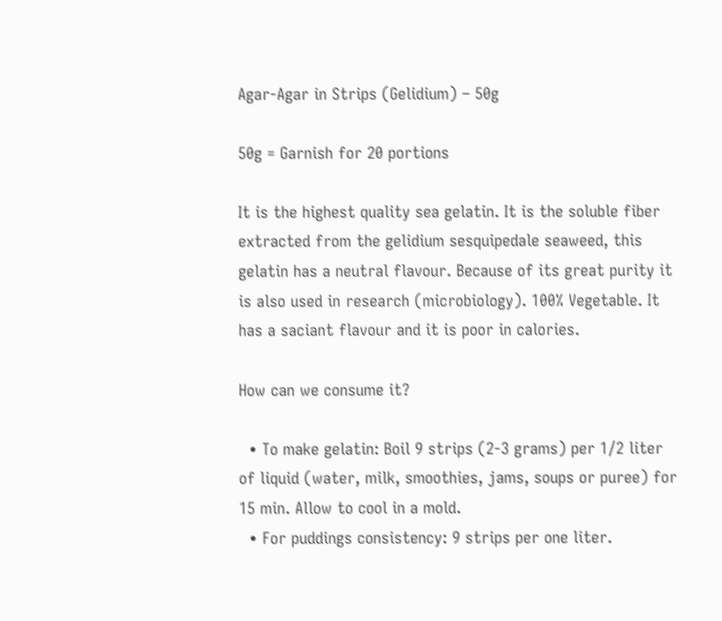Agar-Agar in Strips (Gelidium) – 50g

50g = Garnish for 20 portions

It is the highest quality sea gelatin. It is the soluble fiber extracted from the gelidium sesquipedale seaweed, this gelatin has a neutral flavour. Because of its great purity it is also used in research (microbiology). 100% Vegetable. It has a saciant flavour and it is poor in calories.

How can we consume it?

  • To make gelatin: Boil 9 strips (2-3 grams) per 1/2 liter of liquid (water, milk, smoothies, jams, soups or puree) for 15 min. Allow to cool in a mold.
  • For puddings consistency: 9 strips per one liter.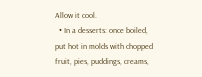Allow it cool.
  • In a desserts: once boiled, put hot in molds with chopped fruit, pies, puddings, creams,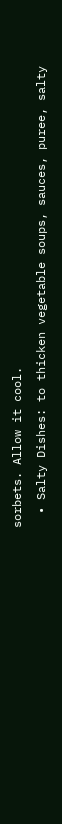sorbets. Allow it cool.
  • Salty Dishes: to thicken vegetable soups, sauces, puree, salty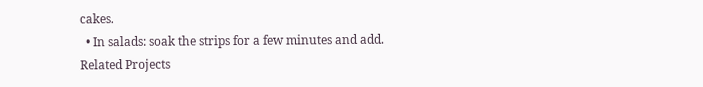cakes.
  • In salads: soak the strips for a few minutes and add.
Related Projects